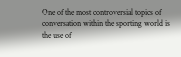One of the most controversial topics of conversation within the sporting world is the use of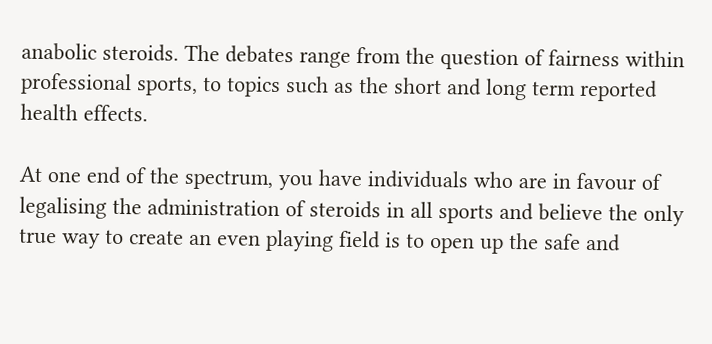anabolic steroids. The debates range from the question of fairness within professional sports, to topics such as the short and long term reported health effects.

At one end of the spectrum, you have individuals who are in favour of legalising the administration of steroids in all sports and believe the only true way to create an even playing field is to open up the safe and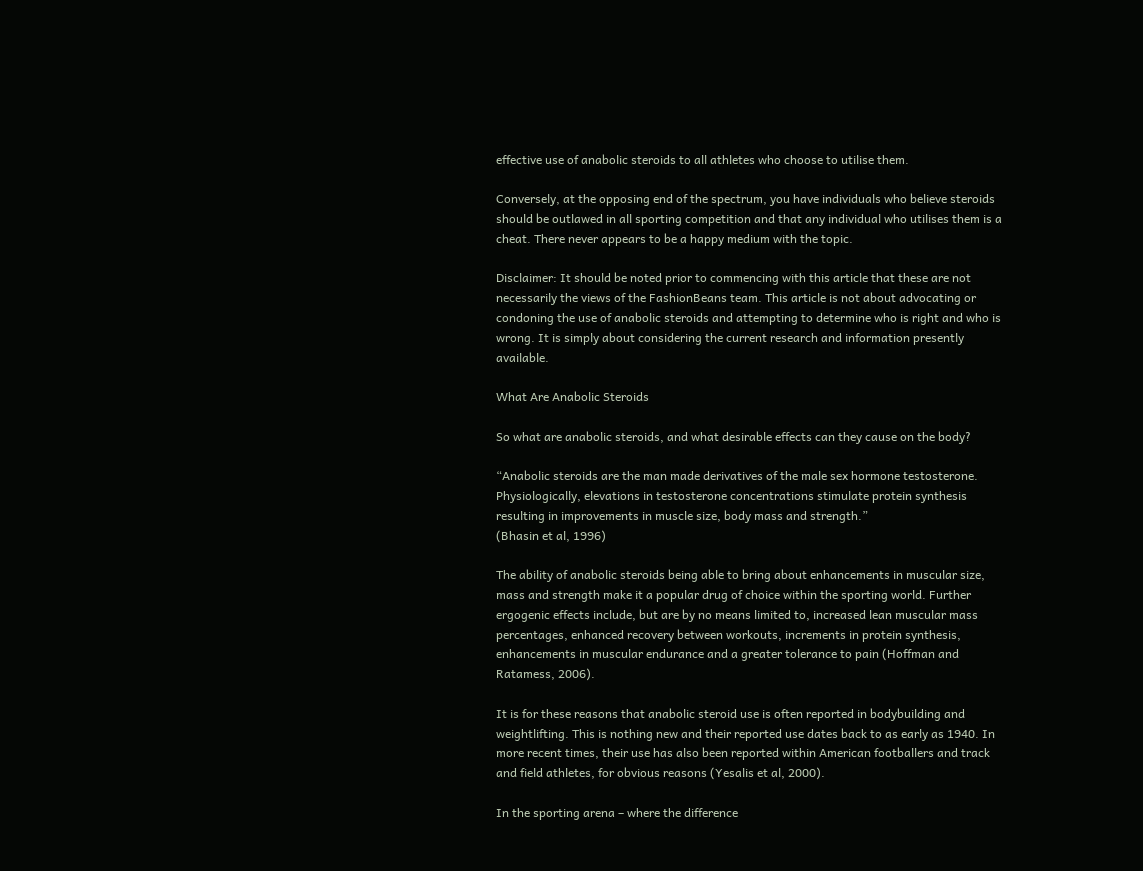effective use of anabolic steroids to all athletes who choose to utilise them.

Conversely, at the opposing end of the spectrum, you have individuals who believe steroids should be outlawed in all sporting competition and that any individual who utilises them is a cheat. There never appears to be a happy medium with the topic.

Disclaimer: It should be noted prior to commencing with this article that these are not necessarily the views of the FashionBeans team. This article is not about advocating or condoning the use of anabolic steroids and attempting to determine who is right and who is wrong. It is simply about considering the current research and information presently available.

What Are Anabolic Steroids

So what are anabolic steroids, and what desirable effects can they cause on the body?

“Anabolic steroids are the man made derivatives of the male sex hormone testosterone. Physiologically, elevations in testosterone concentrations stimulate protein synthesis resulting in improvements in muscle size, body mass and strength.”
(Bhasin et al, 1996)

The ability of anabolic steroids being able to bring about enhancements in muscular size, mass and strength make it a popular drug of choice within the sporting world. Further ergogenic effects include, but are by no means limited to, increased lean muscular mass percentages, enhanced recovery between workouts, increments in protein synthesis, enhancements in muscular endurance and a greater tolerance to pain (Hoffman and Ratamess, 2006).

It is for these reasons that anabolic steroid use is often reported in bodybuilding and weightlifting. This is nothing new and their reported use dates back to as early as 1940. In more recent times, their use has also been reported within American footballers and track and field athletes, for obvious reasons (Yesalis et al, 2000).

In the sporting arena – where the difference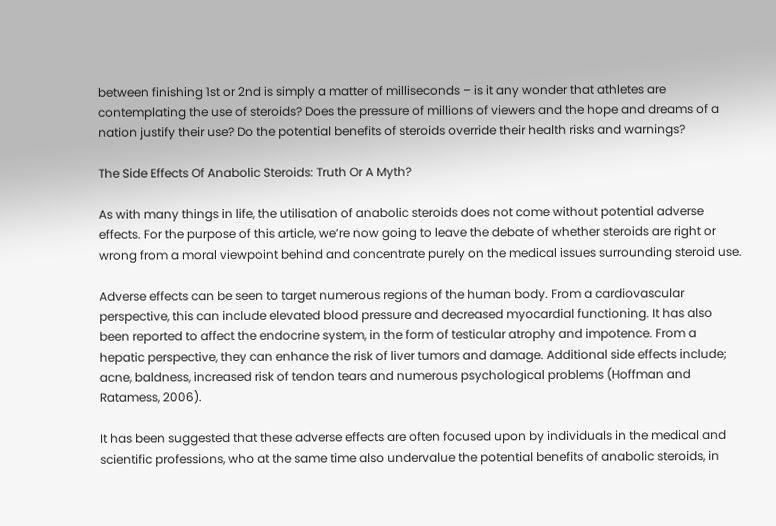between finishing 1st or 2nd is simply a matter of milliseconds – is it any wonder that athletes are contemplating the use of steroids? Does the pressure of millions of viewers and the hope and dreams of a nation justify their use? Do the potential benefits of steroids override their health risks and warnings?

The Side Effects Of Anabolic Steroids: Truth Or A Myth?

As with many things in life, the utilisation of anabolic steroids does not come without potential adverse effects. For the purpose of this article, we’re now going to leave the debate of whether steroids are right or wrong from a moral viewpoint behind and concentrate purely on the medical issues surrounding steroid use.

Adverse effects can be seen to target numerous regions of the human body. From a cardiovascular perspective, this can include elevated blood pressure and decreased myocardial functioning. It has also been reported to affect the endocrine system, in the form of testicular atrophy and impotence. From a hepatic perspective, they can enhance the risk of liver tumors and damage. Additional side effects include; acne, baldness, increased risk of tendon tears and numerous psychological problems (Hoffman and Ratamess, 2006).

It has been suggested that these adverse effects are often focused upon by individuals in the medical and scientific professions, who at the same time also undervalue the potential benefits of anabolic steroids, in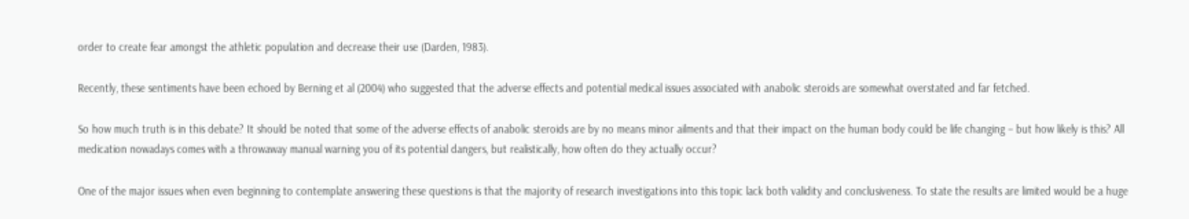order to create fear amongst the athletic population and decrease their use (Darden, 1983).

Recently, these sentiments have been echoed by Berning et al (2004) who suggested that the adverse effects and potential medical issues associated with anabolic steroids are somewhat overstated and far fetched.

So how much truth is in this debate? It should be noted that some of the adverse effects of anabolic steroids are by no means minor ailments and that their impact on the human body could be life changing – but how likely is this? All medication nowadays comes with a throwaway manual warning you of its potential dangers, but realistically, how often do they actually occur?

One of the major issues when even beginning to contemplate answering these questions is that the majority of research investigations into this topic lack both validity and conclusiveness. To state the results are limited would be a huge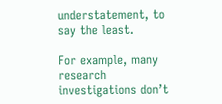understatement, to say the least.

For example, many research investigations don’t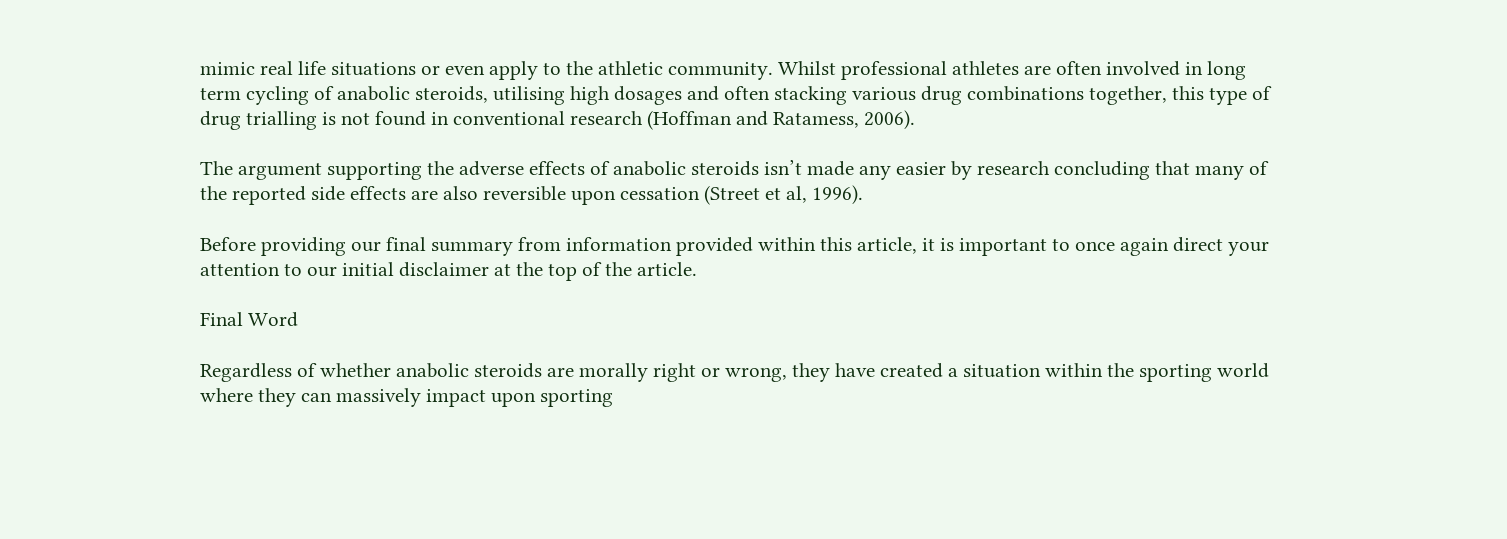mimic real life situations or even apply to the athletic community. Whilst professional athletes are often involved in long term cycling of anabolic steroids, utilising high dosages and often stacking various drug combinations together, this type of drug trialling is not found in conventional research (Hoffman and Ratamess, 2006).

The argument supporting the adverse effects of anabolic steroids isn’t made any easier by research concluding that many of the reported side effects are also reversible upon cessation (Street et al, 1996).

Before providing our final summary from information provided within this article, it is important to once again direct your attention to our initial disclaimer at the top of the article.

Final Word

Regardless of whether anabolic steroids are morally right or wrong, they have created a situation within the sporting world where they can massively impact upon sporting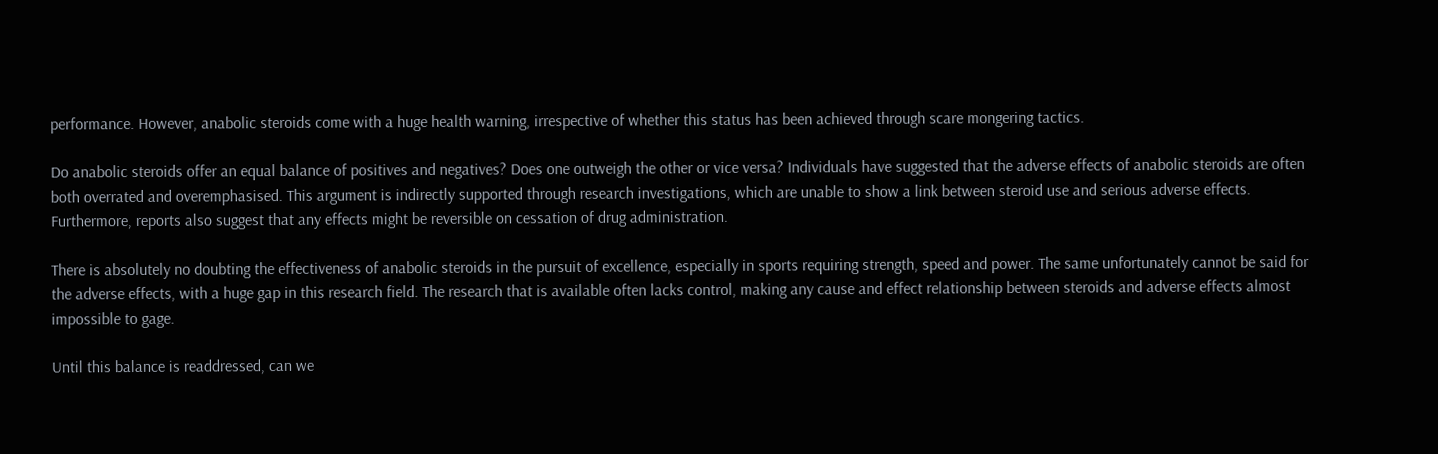performance. However, anabolic steroids come with a huge health warning, irrespective of whether this status has been achieved through scare mongering tactics.

Do anabolic steroids offer an equal balance of positives and negatives? Does one outweigh the other or vice versa? Individuals have suggested that the adverse effects of anabolic steroids are often both overrated and overemphasised. This argument is indirectly supported through research investigations, which are unable to show a link between steroid use and serious adverse effects. Furthermore, reports also suggest that any effects might be reversible on cessation of drug administration.

There is absolutely no doubting the effectiveness of anabolic steroids in the pursuit of excellence, especially in sports requiring strength, speed and power. The same unfortunately cannot be said for the adverse effects, with a huge gap in this research field. The research that is available often lacks control, making any cause and effect relationship between steroids and adverse effects almost impossible to gage.

Until this balance is readdressed, can we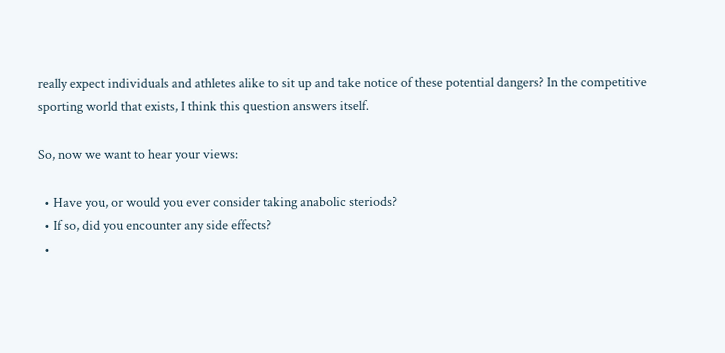really expect individuals and athletes alike to sit up and take notice of these potential dangers? In the competitive sporting world that exists, I think this question answers itself.

So, now we want to hear your views:

  • Have you, or would you ever consider taking anabolic steriods?
  • If so, did you encounter any side effects?
  •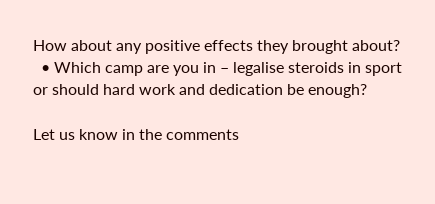How about any positive effects they brought about?
  • Which camp are you in – legalise steroids in sport or should hard work and dedication be enough?

Let us know in the comments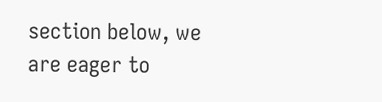section below, we are eager to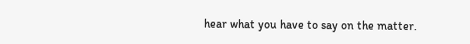hear what you have to say on the matter.